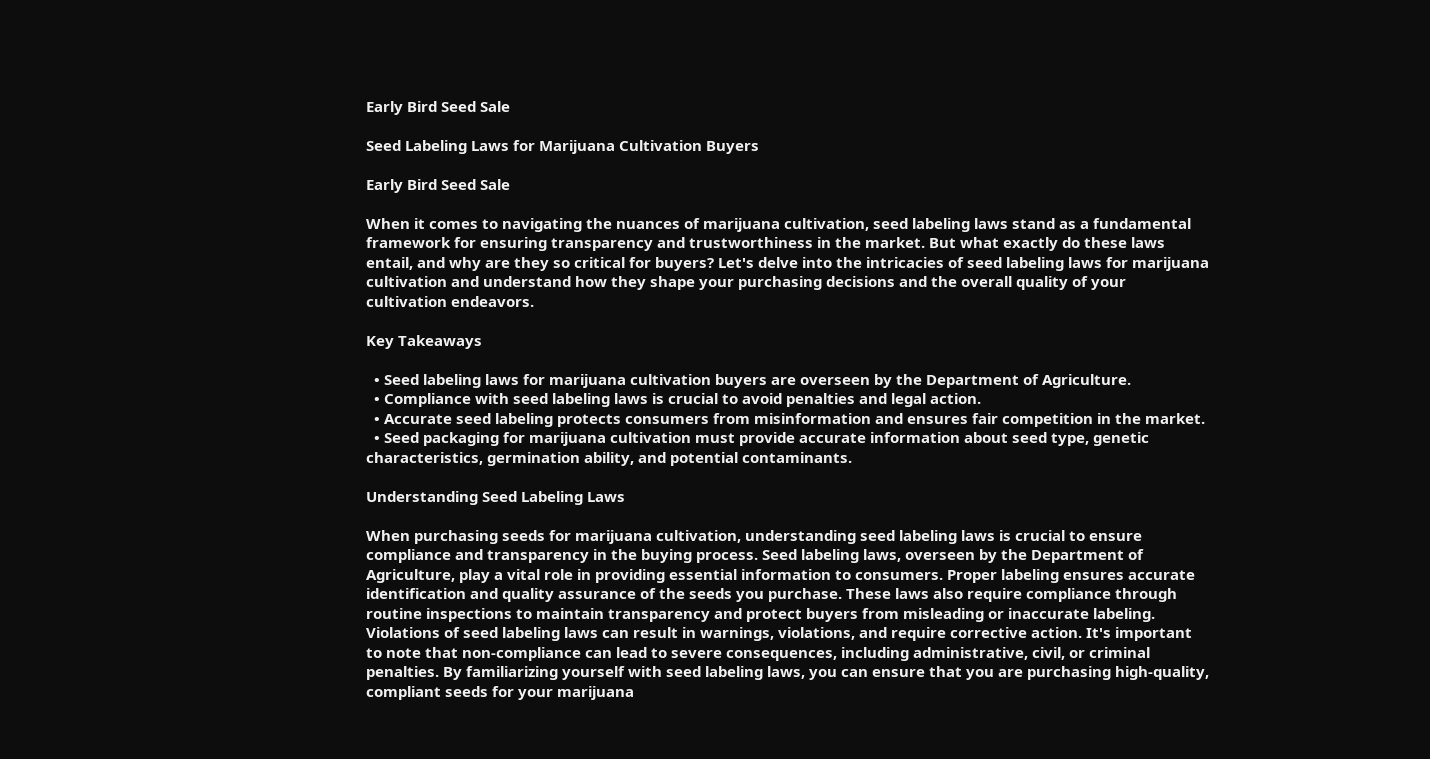Early Bird Seed Sale

Seed Labeling Laws for Marijuana Cultivation Buyers

Early Bird Seed Sale

When it comes to navigating the nuances of marijuana cultivation, seed labeling laws stand as a fundamental framework for ensuring transparency and trustworthiness in the market. But what exactly do these laws entail, and why are they so critical for buyers? Let's delve into the intricacies of seed labeling laws for marijuana cultivation and understand how they shape your purchasing decisions and the overall quality of your cultivation endeavors.

Key Takeaways

  • Seed labeling laws for marijuana cultivation buyers are overseen by the Department of Agriculture.
  • Compliance with seed labeling laws is crucial to avoid penalties and legal action.
  • Accurate seed labeling protects consumers from misinformation and ensures fair competition in the market.
  • Seed packaging for marijuana cultivation must provide accurate information about seed type, genetic characteristics, germination ability, and potential contaminants.

Understanding Seed Labeling Laws

When purchasing seeds for marijuana cultivation, understanding seed labeling laws is crucial to ensure compliance and transparency in the buying process. Seed labeling laws, overseen by the Department of Agriculture, play a vital role in providing essential information to consumers. Proper labeling ensures accurate identification and quality assurance of the seeds you purchase. These laws also require compliance through routine inspections to maintain transparency and protect buyers from misleading or inaccurate labeling. Violations of seed labeling laws can result in warnings, violations, and require corrective action. It's important to note that non-compliance can lead to severe consequences, including administrative, civil, or criminal penalties. By familiarizing yourself with seed labeling laws, you can ensure that you are purchasing high-quality, compliant seeds for your marijuana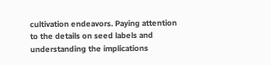cultivation endeavors. Paying attention to the details on seed labels and understanding the implications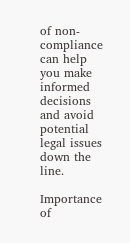of non-compliance can help you make informed decisions and avoid potential legal issues down the line.

Importance of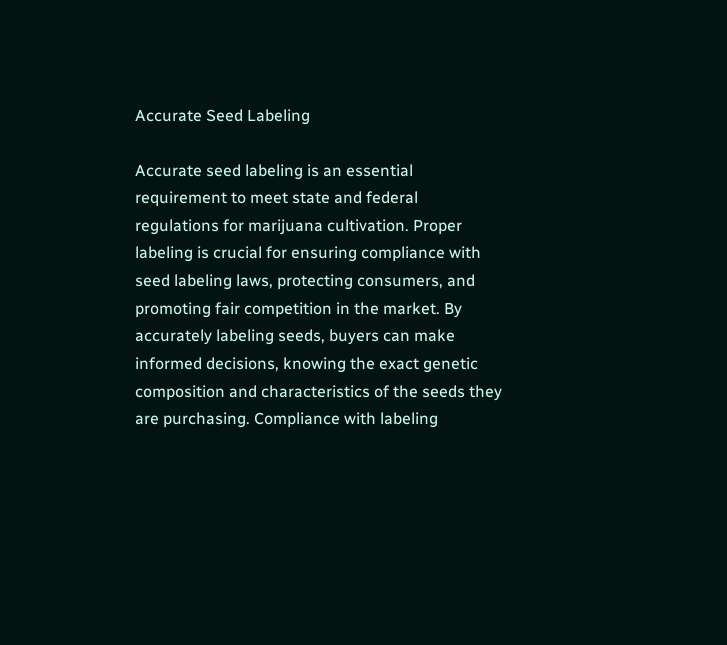Accurate Seed Labeling

Accurate seed labeling is an essential requirement to meet state and federal regulations for marijuana cultivation. Proper labeling is crucial for ensuring compliance with seed labeling laws, protecting consumers, and promoting fair competition in the market. By accurately labeling seeds, buyers can make informed decisions, knowing the exact genetic composition and characteristics of the seeds they are purchasing. Compliance with labeling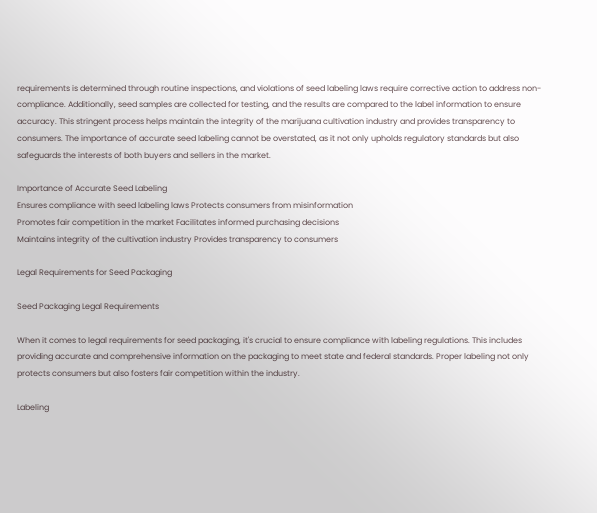requirements is determined through routine inspections, and violations of seed labeling laws require corrective action to address non-compliance. Additionally, seed samples are collected for testing, and the results are compared to the label information to ensure accuracy. This stringent process helps maintain the integrity of the marijuana cultivation industry and provides transparency to consumers. The importance of accurate seed labeling cannot be overstated, as it not only upholds regulatory standards but also safeguards the interests of both buyers and sellers in the market.

Importance of Accurate Seed Labeling
Ensures compliance with seed labeling laws Protects consumers from misinformation
Promotes fair competition in the market Facilitates informed purchasing decisions
Maintains integrity of the cultivation industry Provides transparency to consumers

Legal Requirements for Seed Packaging

Seed Packaging Legal Requirements

When it comes to legal requirements for seed packaging, it's crucial to ensure compliance with labeling regulations. This includes providing accurate and comprehensive information on the packaging to meet state and federal standards. Proper labeling not only protects consumers but also fosters fair competition within the industry.

Labeling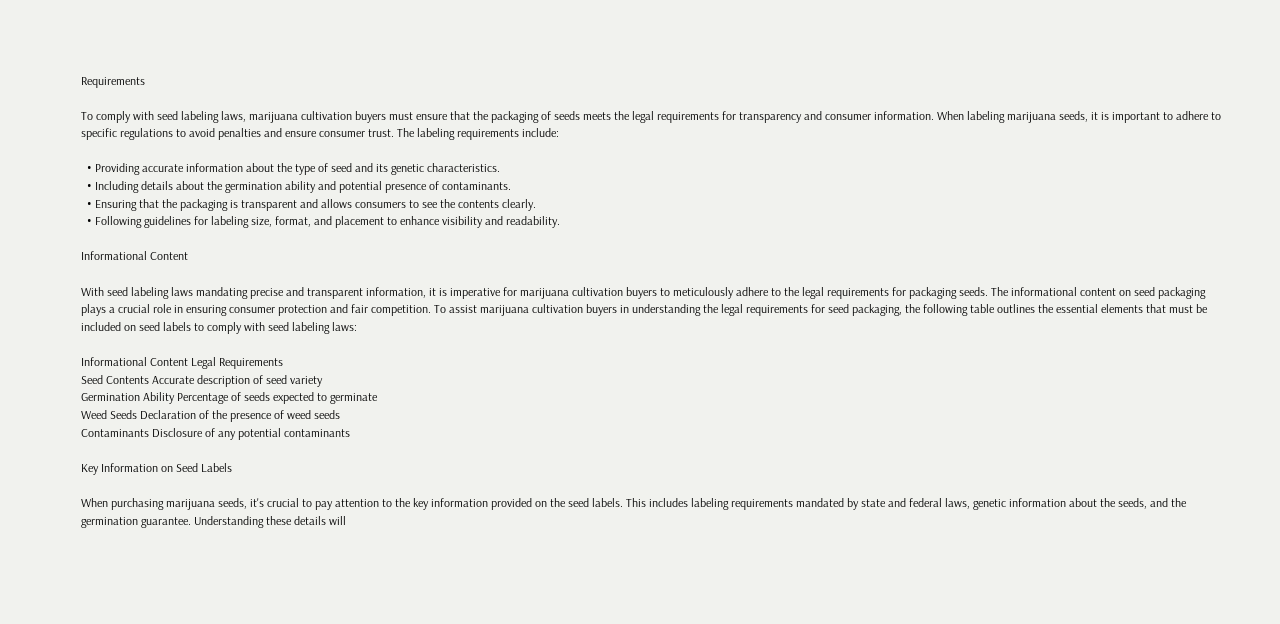Requirements

To comply with seed labeling laws, marijuana cultivation buyers must ensure that the packaging of seeds meets the legal requirements for transparency and consumer information. When labeling marijuana seeds, it is important to adhere to specific regulations to avoid penalties and ensure consumer trust. The labeling requirements include:

  • Providing accurate information about the type of seed and its genetic characteristics.
  • Including details about the germination ability and potential presence of contaminants.
  • Ensuring that the packaging is transparent and allows consumers to see the contents clearly.
  • Following guidelines for labeling size, format, and placement to enhance visibility and readability.

Informational Content

With seed labeling laws mandating precise and transparent information, it is imperative for marijuana cultivation buyers to meticulously adhere to the legal requirements for packaging seeds. The informational content on seed packaging plays a crucial role in ensuring consumer protection and fair competition. To assist marijuana cultivation buyers in understanding the legal requirements for seed packaging, the following table outlines the essential elements that must be included on seed labels to comply with seed labeling laws:

Informational Content Legal Requirements
Seed Contents Accurate description of seed variety
Germination Ability Percentage of seeds expected to germinate
Weed Seeds Declaration of the presence of weed seeds
Contaminants Disclosure of any potential contaminants

Key Information on Seed Labels

When purchasing marijuana seeds, it's crucial to pay attention to the key information provided on the seed labels. This includes labeling requirements mandated by state and federal laws, genetic information about the seeds, and the germination guarantee. Understanding these details will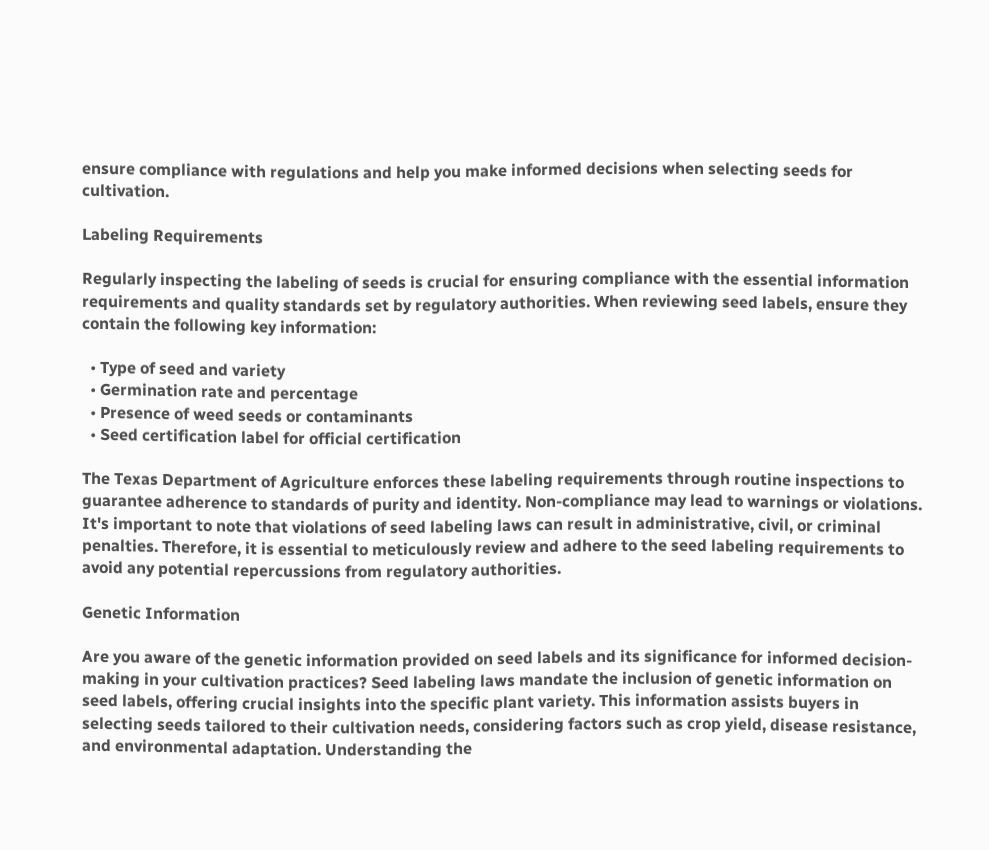ensure compliance with regulations and help you make informed decisions when selecting seeds for cultivation.

Labeling Requirements

Regularly inspecting the labeling of seeds is crucial for ensuring compliance with the essential information requirements and quality standards set by regulatory authorities. When reviewing seed labels, ensure they contain the following key information:

  • Type of seed and variety
  • Germination rate and percentage
  • Presence of weed seeds or contaminants
  • Seed certification label for official certification

The Texas Department of Agriculture enforces these labeling requirements through routine inspections to guarantee adherence to standards of purity and identity. Non-compliance may lead to warnings or violations. It's important to note that violations of seed labeling laws can result in administrative, civil, or criminal penalties. Therefore, it is essential to meticulously review and adhere to the seed labeling requirements to avoid any potential repercussions from regulatory authorities.

Genetic Information

Are you aware of the genetic information provided on seed labels and its significance for informed decision-making in your cultivation practices? Seed labeling laws mandate the inclusion of genetic information on seed labels, offering crucial insights into the specific plant variety. This information assists buyers in selecting seeds tailored to their cultivation needs, considering factors such as crop yield, disease resistance, and environmental adaptation. Understanding the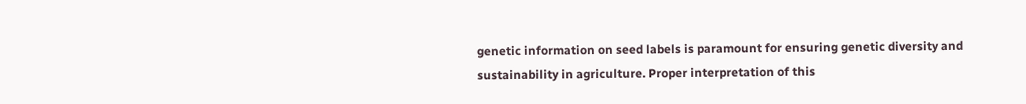genetic information on seed labels is paramount for ensuring genetic diversity and sustainability in agriculture. Proper interpretation of this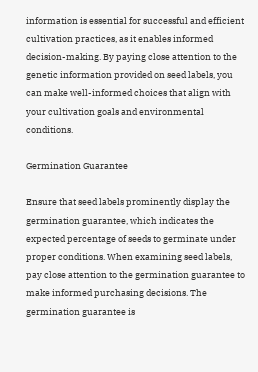information is essential for successful and efficient cultivation practices, as it enables informed decision-making. By paying close attention to the genetic information provided on seed labels, you can make well-informed choices that align with your cultivation goals and environmental conditions.

Germination Guarantee

Ensure that seed labels prominently display the germination guarantee, which indicates the expected percentage of seeds to germinate under proper conditions. When examining seed labels, pay close attention to the germination guarantee to make informed purchasing decisions. The germination guarantee is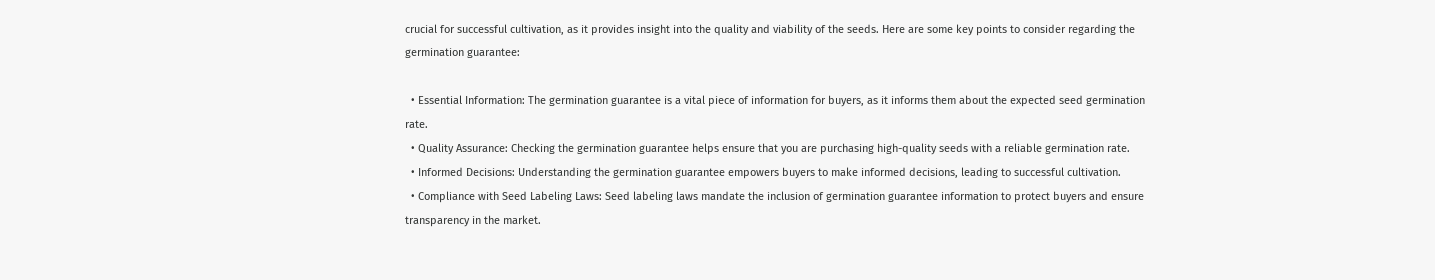crucial for successful cultivation, as it provides insight into the quality and viability of the seeds. Here are some key points to consider regarding the germination guarantee:

  • Essential Information: The germination guarantee is a vital piece of information for buyers, as it informs them about the expected seed germination rate.
  • Quality Assurance: Checking the germination guarantee helps ensure that you are purchasing high-quality seeds with a reliable germination rate.
  • Informed Decisions: Understanding the germination guarantee empowers buyers to make informed decisions, leading to successful cultivation.
  • Compliance with Seed Labeling Laws: Seed labeling laws mandate the inclusion of germination guarantee information to protect buyers and ensure transparency in the market.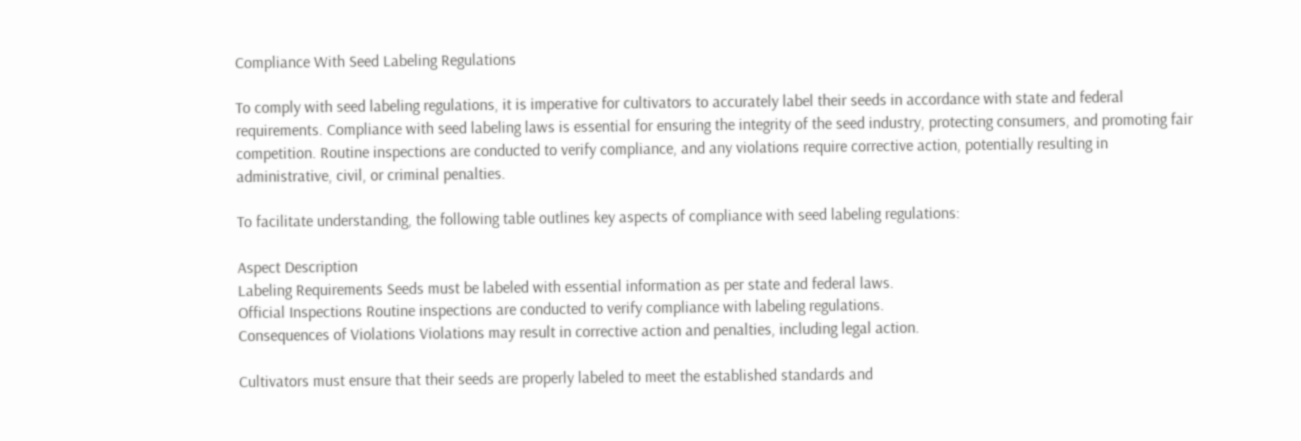Compliance With Seed Labeling Regulations

To comply with seed labeling regulations, it is imperative for cultivators to accurately label their seeds in accordance with state and federal requirements. Compliance with seed labeling laws is essential for ensuring the integrity of the seed industry, protecting consumers, and promoting fair competition. Routine inspections are conducted to verify compliance, and any violations require corrective action, potentially resulting in administrative, civil, or criminal penalties.

To facilitate understanding, the following table outlines key aspects of compliance with seed labeling regulations:

Aspect Description
Labeling Requirements Seeds must be labeled with essential information as per state and federal laws.
Official Inspections Routine inspections are conducted to verify compliance with labeling regulations.
Consequences of Violations Violations may result in corrective action and penalties, including legal action.

Cultivators must ensure that their seeds are properly labeled to meet the established standards and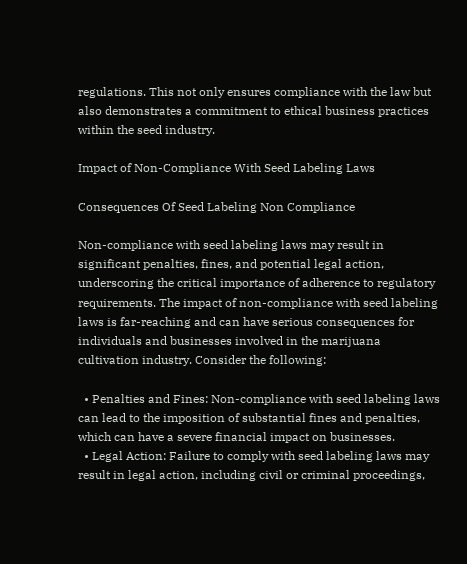regulations. This not only ensures compliance with the law but also demonstrates a commitment to ethical business practices within the seed industry.

Impact of Non-Compliance With Seed Labeling Laws

Consequences Of Seed Labeling Non Compliance

Non-compliance with seed labeling laws may result in significant penalties, fines, and potential legal action, underscoring the critical importance of adherence to regulatory requirements. The impact of non-compliance with seed labeling laws is far-reaching and can have serious consequences for individuals and businesses involved in the marijuana cultivation industry. Consider the following:

  • Penalties and Fines: Non-compliance with seed labeling laws can lead to the imposition of substantial fines and penalties, which can have a severe financial impact on businesses.
  • Legal Action: Failure to comply with seed labeling laws may result in legal action, including civil or criminal proceedings,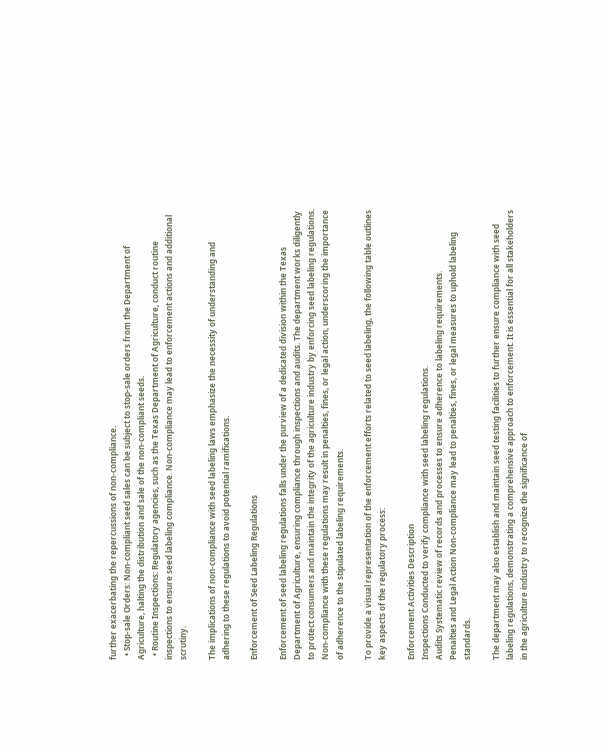further exacerbating the repercussions of non-compliance.
  • Stop-sale Orders: Non-compliant seed sales can be subject to stop-sale orders from the Department of Agriculture, halting the distribution and sale of the non-compliant seeds.
  • Routine Inspections: Regulatory agencies, such as the Texas Department of Agriculture, conduct routine inspections to ensure seed labeling compliance. Non-compliance may lead to enforcement actions and additional scrutiny.

The implications of non-compliance with seed labeling laws emphasize the necessity of understanding and adhering to these regulations to avoid potential ramifications.

Enforcement of Seed Labeling Regulations

Enforcement of seed labeling regulations falls under the purview of a dedicated division within the Texas Department of Agriculture, ensuring compliance through inspections and audits. The department works diligently to protect consumers and maintain the integrity of the agriculture industry by enforcing seed labeling regulations. Non-compliance with these regulations may result in penalties, fines, or legal action, underscoring the importance of adherence to the stipulated labeling requirements.

To provide a visual representation of the enforcement efforts related to seed labeling, the following table outlines key aspects of the regulatory process:

Enforcement Activities Description
Inspections Conducted to verify compliance with seed labeling regulations.
Audits Systematic review of records and processes to ensure adherence to labeling requirements.
Penalties and Legal Action Non-compliance may lead to penalties, fines, or legal measures to uphold labeling standards.

The department may also establish and maintain seed testing facilities to further ensure compliance with seed labeling regulations, demonstrating a comprehensive approach to enforcement. It is essential for all stakeholders in the agriculture industry to recognize the significance of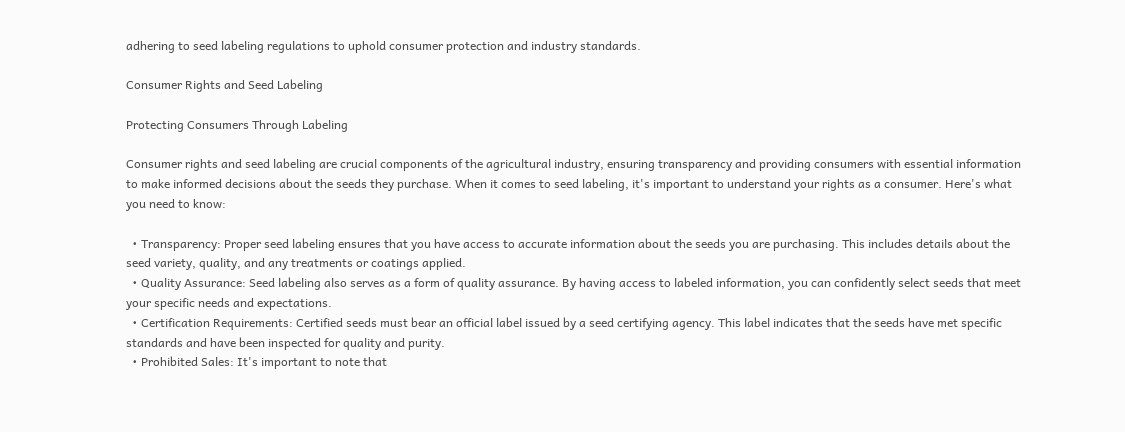adhering to seed labeling regulations to uphold consumer protection and industry standards.

Consumer Rights and Seed Labeling

Protecting Consumers Through Labeling

Consumer rights and seed labeling are crucial components of the agricultural industry, ensuring transparency and providing consumers with essential information to make informed decisions about the seeds they purchase. When it comes to seed labeling, it's important to understand your rights as a consumer. Here's what you need to know:

  • Transparency: Proper seed labeling ensures that you have access to accurate information about the seeds you are purchasing. This includes details about the seed variety, quality, and any treatments or coatings applied.
  • Quality Assurance: Seed labeling also serves as a form of quality assurance. By having access to labeled information, you can confidently select seeds that meet your specific needs and expectations.
  • Certification Requirements: Certified seeds must bear an official label issued by a seed certifying agency. This label indicates that the seeds have met specific standards and have been inspected for quality and purity.
  • Prohibited Sales: It's important to note that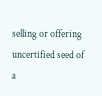selling or offering uncertified seed of a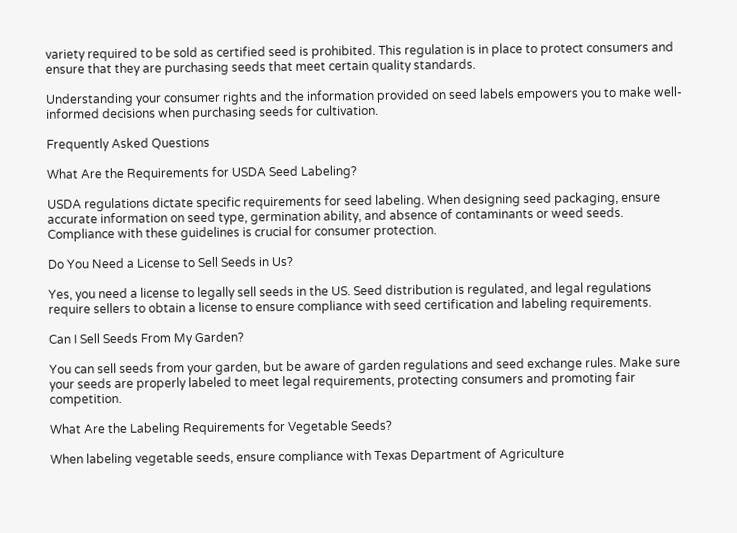variety required to be sold as certified seed is prohibited. This regulation is in place to protect consumers and ensure that they are purchasing seeds that meet certain quality standards.

Understanding your consumer rights and the information provided on seed labels empowers you to make well-informed decisions when purchasing seeds for cultivation.

Frequently Asked Questions

What Are the Requirements for USDA Seed Labeling?

USDA regulations dictate specific requirements for seed labeling. When designing seed packaging, ensure accurate information on seed type, germination ability, and absence of contaminants or weed seeds. Compliance with these guidelines is crucial for consumer protection.

Do You Need a License to Sell Seeds in Us?

Yes, you need a license to legally sell seeds in the US. Seed distribution is regulated, and legal regulations require sellers to obtain a license to ensure compliance with seed certification and labeling requirements.

Can I Sell Seeds From My Garden?

You can sell seeds from your garden, but be aware of garden regulations and seed exchange rules. Make sure your seeds are properly labeled to meet legal requirements, protecting consumers and promoting fair competition.

What Are the Labeling Requirements for Vegetable Seeds?

When labeling vegetable seeds, ensure compliance with Texas Department of Agriculture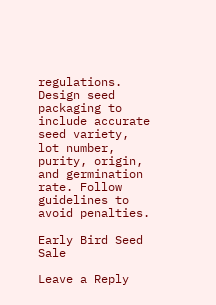regulations. Design seed packaging to include accurate seed variety, lot number, purity, origin, and germination rate. Follow guidelines to avoid penalties.

Early Bird Seed Sale

Leave a Reply